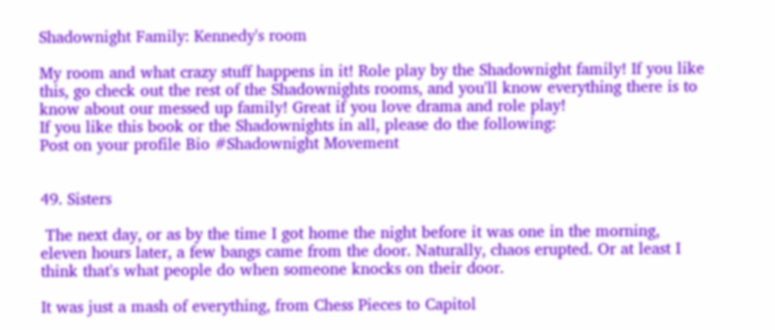Shadownight Family: Kennedy's room

My room and what crazy stuff happens in it! Role play by the Shadownight family! If you like this, go check out the rest of the Shadownights rooms, and you'll know everything there is to know about our messed up family! Great if you love drama and role play!
If you like this book or the Shadownights in all, please do the following:
Post on your profile Bio #Shadownight Movement


49. Sisters

 The next day, or as by the time I got home the night before it was one in the morning, eleven hours later, a few bangs came from the door. Naturally, chaos erupted. Or at least I think that's what people do when someone knocks on their door.

It was just a mash of everything, from Chess Pieces to Capitol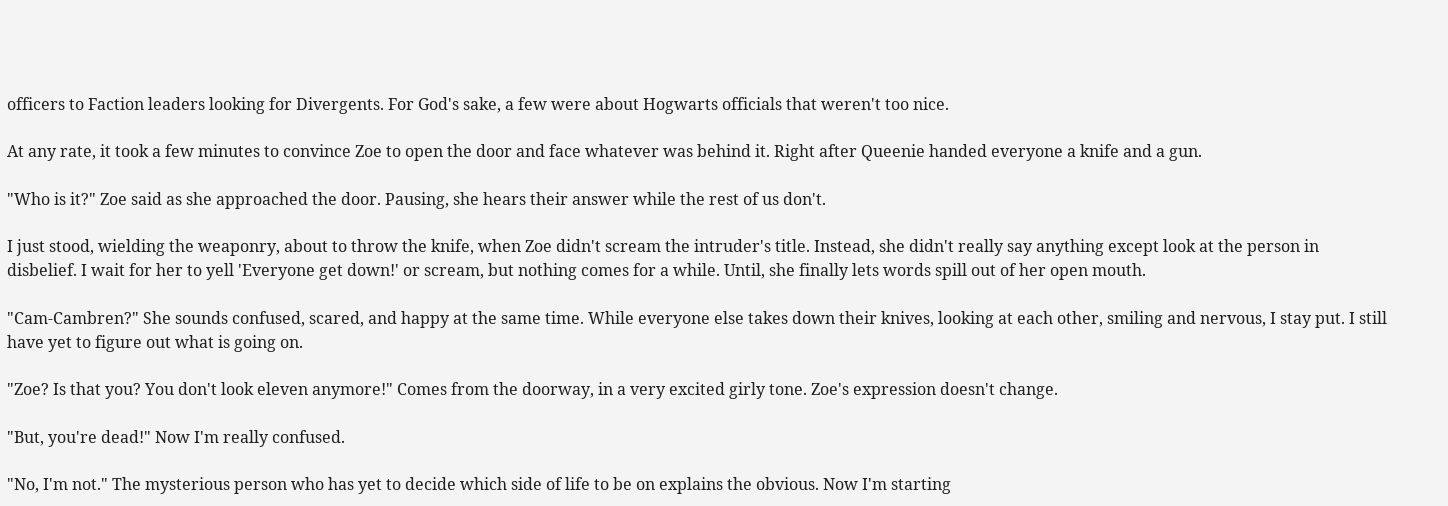officers to Faction leaders looking for Divergents. For God's sake, a few were about Hogwarts officials that weren't too nice.

At any rate, it took a few minutes to convince Zoe to open the door and face whatever was behind it. Right after Queenie handed everyone a knife and a gun.

"Who is it?" Zoe said as she approached the door. Pausing, she hears their answer while the rest of us don't.

I just stood, wielding the weaponry, about to throw the knife, when Zoe didn't scream the intruder's title. Instead, she didn't really say anything except look at the person in disbelief. I wait for her to yell 'Everyone get down!' or scream, but nothing comes for a while. Until, she finally lets words spill out of her open mouth.

"Cam-Cambren?" She sounds confused, scared, and happy at the same time. While everyone else takes down their knives, looking at each other, smiling and nervous, I stay put. I still have yet to figure out what is going on.

"Zoe? Is that you? You don't look eleven anymore!" Comes from the doorway, in a very excited girly tone. Zoe's expression doesn't change.

"But, you're dead!" Now I'm really confused.

"No, I'm not." The mysterious person who has yet to decide which side of life to be on explains the obvious. Now I'm starting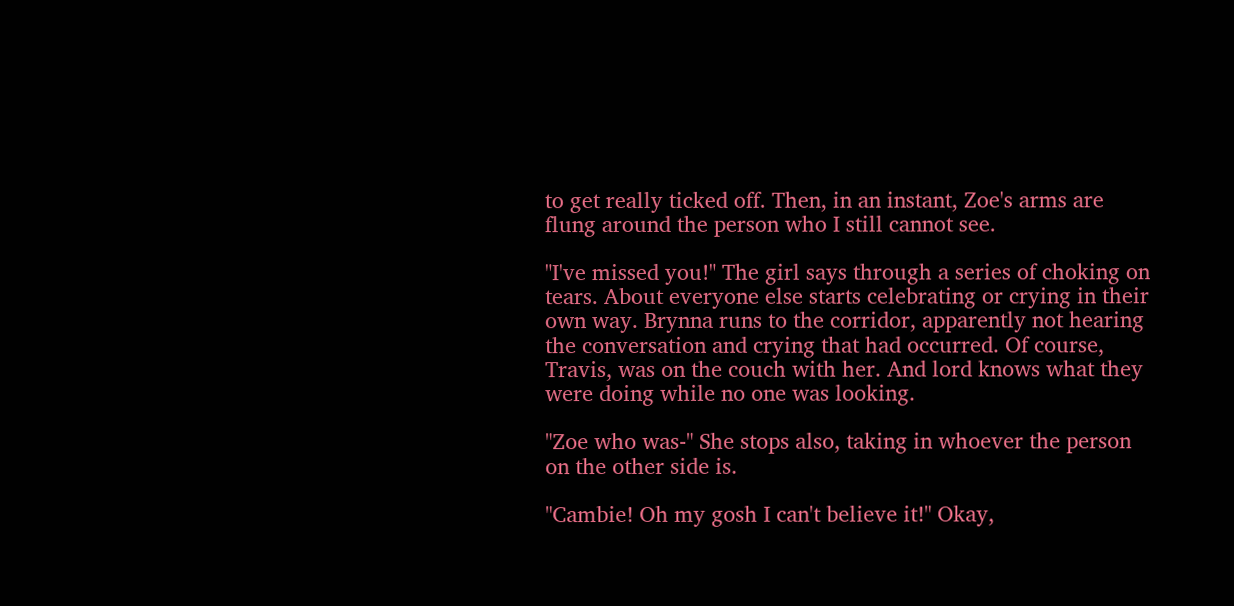to get really ticked off. Then, in an instant, Zoe's arms are flung around the person who I still cannot see.

"I've missed you!" The girl says through a series of choking on tears. About everyone else starts celebrating or crying in their own way. Brynna runs to the corridor, apparently not hearing the conversation and crying that had occurred. Of course, Travis, was on the couch with her. And lord knows what they were doing while no one was looking.

"Zoe who was-" She stops also, taking in whoever the person on the other side is.

"Cambie! Oh my gosh I can't believe it!" Okay,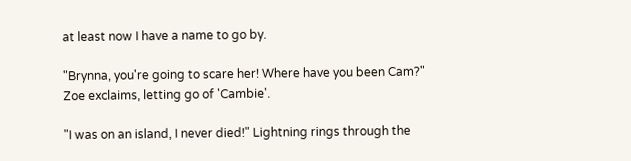at least now I have a name to go by.

"Brynna, you're going to scare her! Where have you been Cam?" Zoe exclaims, letting go of 'Cambie'.

"I was on an island, I never died!" Lightning rings through the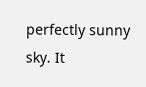perfectly sunny sky. It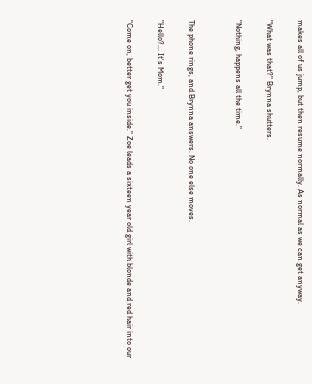makes all of us jump, but then resume normally. As normal as we can get anyway.

"What was that?" Brynna shutters.

"Nothing, happens all the time."


The phone rings, and Brynna answers. No one else moves.

"Hello?... It's Mom."

"Come on, better get you inside." Zoe leads a sixteen year old girl with blonde and red hair into our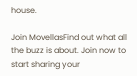house.

Join MovellasFind out what all the buzz is about. Join now to start sharing your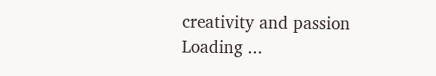creativity and passion
Loading ...